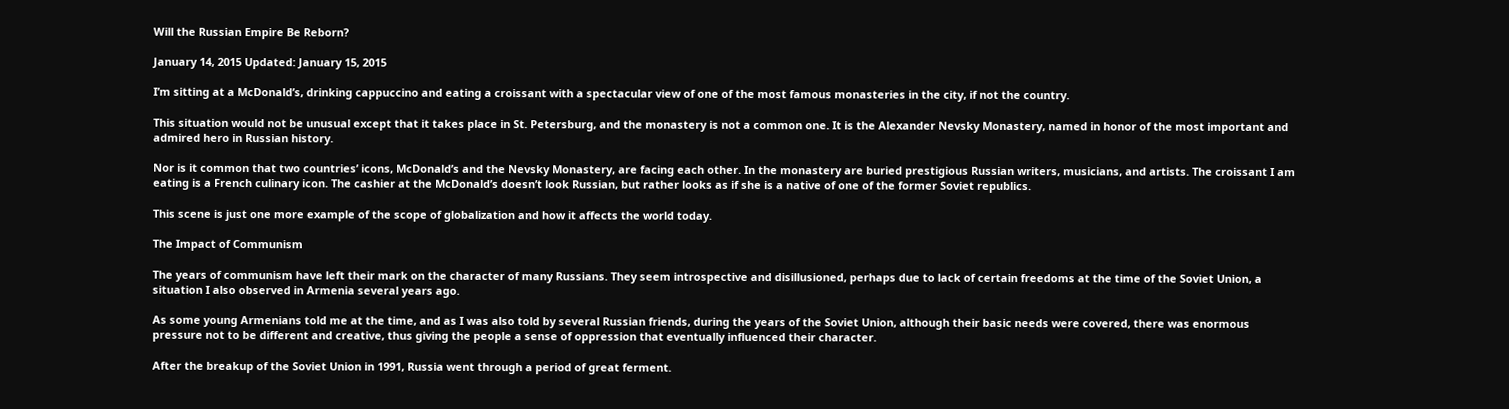Will the Russian Empire Be Reborn?

January 14, 2015 Updated: January 15, 2015

I’m sitting at a McDonald’s, drinking cappuccino and eating a croissant with a spectacular view of one of the most famous monasteries in the city, if not the country.

This situation would not be unusual except that it takes place in St. Petersburg, and the monastery is not a common one. It is the Alexander Nevsky Monastery, named in honor of the most important and admired hero in Russian history.

Nor is it common that two countries’ icons, McDonald’s and the Nevsky Monastery, are facing each other. In the monastery are buried prestigious Russian writers, musicians, and artists. The croissant I am eating is a French culinary icon. The cashier at the McDonald’s doesn’t look Russian, but rather looks as if she is a native of one of the former Soviet republics.

This scene is just one more example of the scope of globalization and how it affects the world today.

The Impact of Communism

The years of communism have left their mark on the character of many Russians. They seem introspective and disillusioned, perhaps due to lack of certain freedoms at the time of the Soviet Union, a situation I also observed in Armenia several years ago.

As some young Armenians told me at the time, and as I was also told by several Russian friends, during the years of the Soviet Union, although their basic needs were covered, there was enormous pressure not to be different and creative, thus giving the people a sense of oppression that eventually influenced their character.

After the breakup of the Soviet Union in 1991, Russia went through a period of great ferment.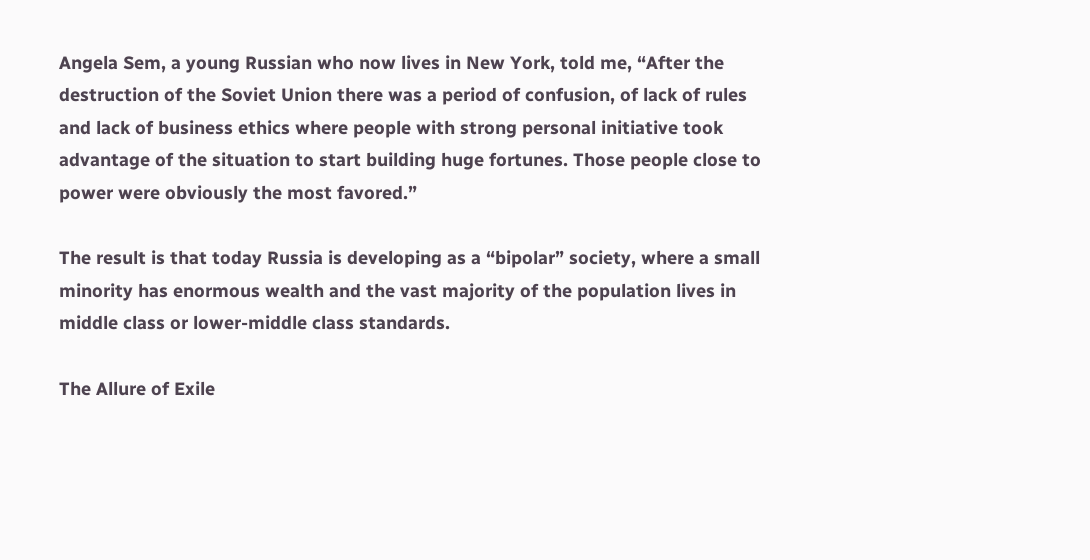Angela Sem, a young Russian who now lives in New York, told me, “After the destruction of the Soviet Union there was a period of confusion, of lack of rules and lack of business ethics where people with strong personal initiative took advantage of the situation to start building huge fortunes. Those people close to power were obviously the most favored.”

The result is that today Russia is developing as a “bipolar” society, where a small minority has enormous wealth and the vast majority of the population lives in middle class or lower-middle class standards.

The Allure of Exile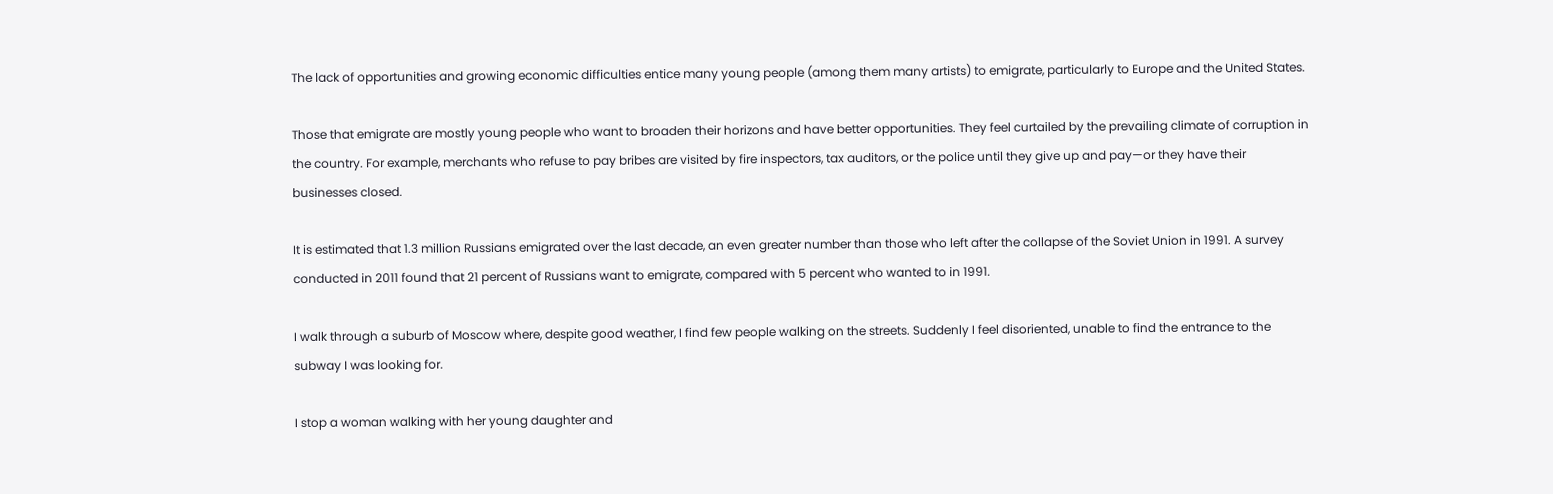The lack of opportunities and growing economic difficulties entice many young people (among them many artists) to emigrate, particularly to Europe and the United States.

Those that emigrate are mostly young people who want to broaden their horizons and have better opportunities. They feel curtailed by the prevailing climate of corruption in the country. For example, merchants who refuse to pay bribes are visited by fire inspectors, tax auditors, or the police until they give up and pay—or they have their businesses closed.

It is estimated that 1.3 million Russians emigrated over the last decade, an even greater number than those who left after the collapse of the Soviet Union in 1991. A survey conducted in 2011 found that 21 percent of Russians want to emigrate, compared with 5 percent who wanted to in 1991.

I walk through a suburb of Moscow where, despite good weather, I find few people walking on the streets. Suddenly I feel disoriented, unable to find the entrance to the subway I was looking for.

I stop a woman walking with her young daughter and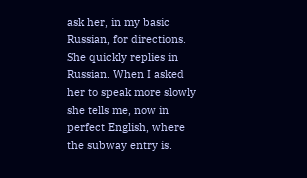ask her, in my basic Russian, for directions. She quickly replies in Russian. When I asked her to speak more slowly she tells me, now in perfect English, where the subway entry is.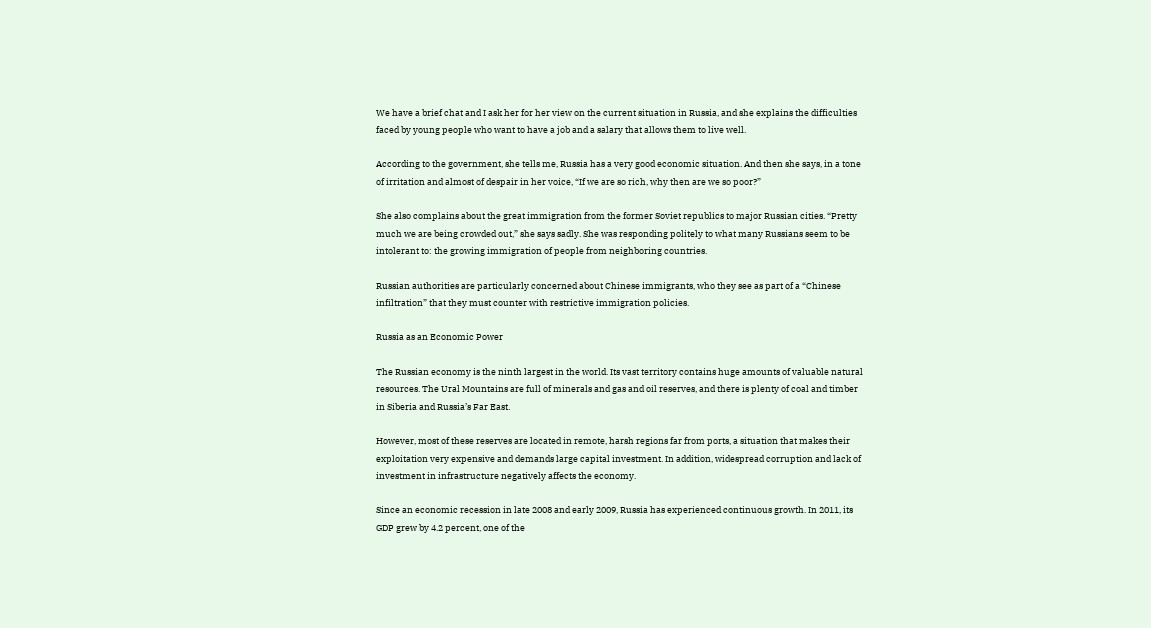We have a brief chat and I ask her for her view on the current situation in Russia, and she explains the difficulties faced by young people who want to have a job and a salary that allows them to live well.

According to the government, she tells me, Russia has a very good economic situation. And then she says, in a tone of irritation and almost of despair in her voice, “If we are so rich, why then are we so poor?”

She also complains about the great immigration from the former Soviet republics to major Russian cities. “Pretty much we are being crowded out,” she says sadly. She was responding politely to what many Russians seem to be intolerant to: the growing immigration of people from neighboring countries.

Russian authorities are particularly concerned about Chinese immigrants, who they see as part of a “Chinese infiltration” that they must counter with restrictive immigration policies.

Russia as an Economic Power

The Russian economy is the ninth largest in the world. Its vast territory contains huge amounts of valuable natural resources. The Ural Mountains are full of minerals and gas and oil reserves, and there is plenty of coal and timber in Siberia and Russia’s Far East.

However, most of these reserves are located in remote, harsh regions far from ports, a situation that makes their exploitation very expensive and demands large capital investment. In addition, widespread corruption and lack of investment in infrastructure negatively affects the economy.

Since an economic recession in late 2008 and early 2009, Russia has experienced continuous growth. In 2011, its GDP grew by 4.2 percent, one of the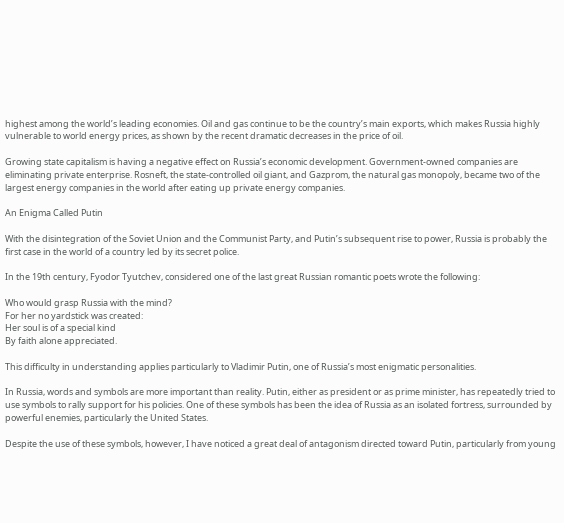highest among the world’s leading economies. Oil and gas continue to be the country’s main exports, which makes Russia highly vulnerable to world energy prices, as shown by the recent dramatic decreases in the price of oil.

Growing state capitalism is having a negative effect on Russia’s economic development. Government-owned companies are eliminating private enterprise. Rosneft, the state-controlled oil giant, and Gazprom, the natural gas monopoly, became two of the largest energy companies in the world after eating up private energy companies.

An Enigma Called Putin

With the disintegration of the Soviet Union and the Communist Party, and Putin’s subsequent rise to power, Russia is probably the first case in the world of a country led by its secret police.

In the 19th century, Fyodor Tyutchev, considered one of the last great Russian romantic poets wrote the following:

Who would grasp Russia with the mind?
For her no yardstick was created:
Her soul is of a special kind
By faith alone appreciated.

This difficulty in understanding applies particularly to Vladimir Putin, one of Russia’s most enigmatic personalities.

In Russia, words and symbols are more important than reality. Putin, either as president or as prime minister, has repeatedly tried to use symbols to rally support for his policies. One of these symbols has been the idea of Russia as an isolated fortress, surrounded by powerful enemies, particularly the United States.

Despite the use of these symbols, however, I have noticed a great deal of antagonism directed toward Putin, particularly from young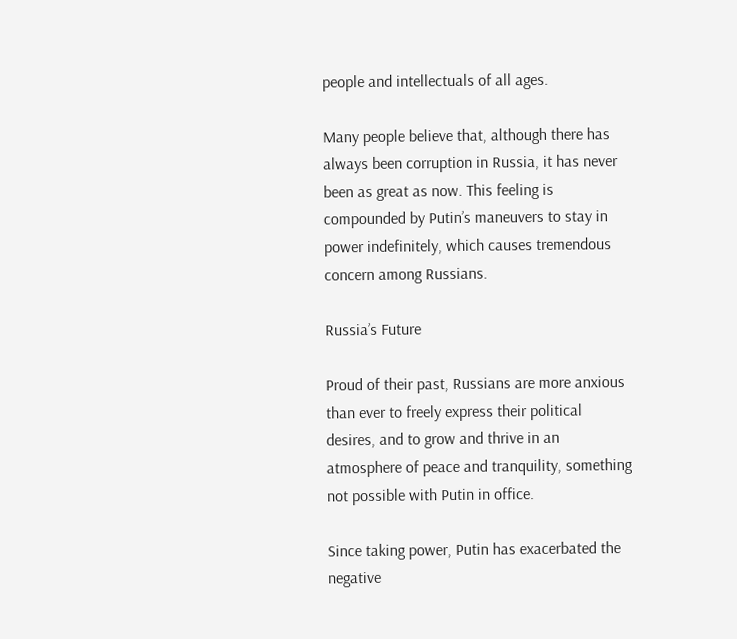people and intellectuals of all ages.

Many people believe that, although there has always been corruption in Russia, it has never been as great as now. This feeling is compounded by Putin’s maneuvers to stay in power indefinitely, which causes tremendous concern among Russians.

Russia’s Future

Proud of their past, Russians are more anxious than ever to freely express their political desires, and to grow and thrive in an atmosphere of peace and tranquility, something not possible with Putin in office.

Since taking power, Putin has exacerbated the negative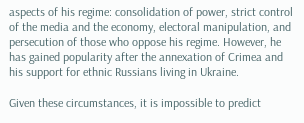aspects of his regime: consolidation of power, strict control of the media and the economy, electoral manipulation, and persecution of those who oppose his regime. However, he has gained popularity after the annexation of Crimea and his support for ethnic Russians living in Ukraine.

Given these circumstances, it is impossible to predict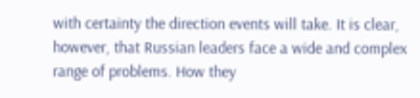with certainty the direction events will take. It is clear, however, that Russian leaders face a wide and complex range of problems. How they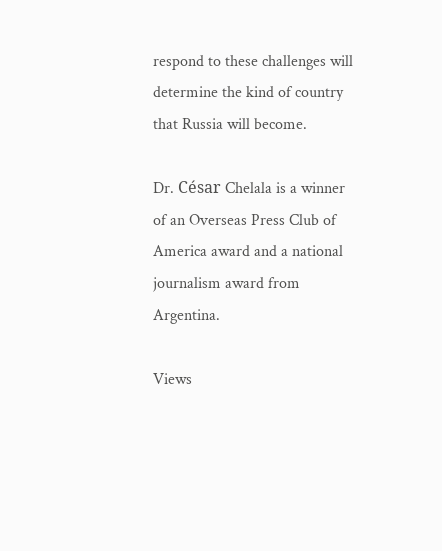respond to these challenges will determine the kind of country that Russia will become.

Dr. César Chelala is a winner of an Overseas Press Club of America award and a national journalism award from Argentina.

Views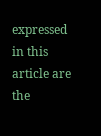expressed in this article are the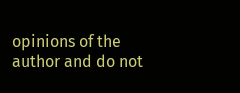opinions of the author and do not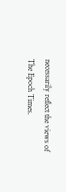necessarily reflect the views of The Epoch Times.